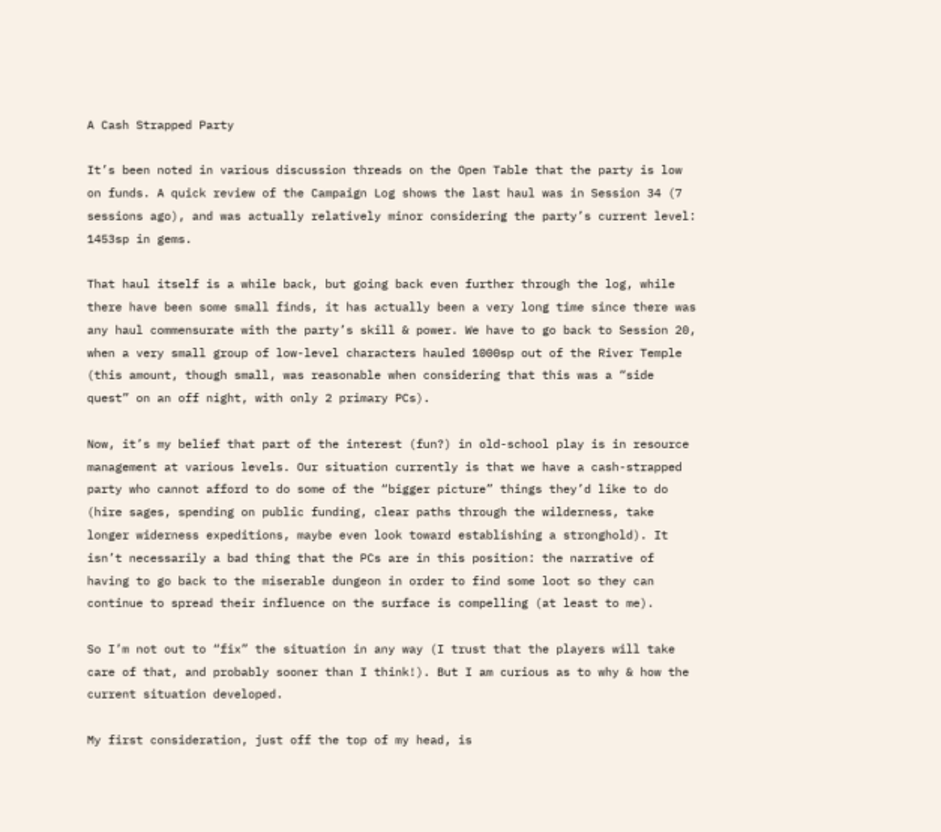A Cash Strapped Party

It’s been noted in various discussion threads on the Open Table that the party is low on funds. A quick review of the Campaign Log shows the last haul was in Session 34 (7 sessions ago), and was actually relatively minor considering the party’s current level: 1453sp in gems.

That haul itself is a while back, but going back even further through the log, while there have been some small finds, it has actually been a very long time since there was any haul commensurate with the party’s skill & power. We have to go back to Session 20, when a very small group of low-level characters hauled 1000sp out of the River Temple (this amount, though small, was reasonable when considering that this was a “side quest” on an off night, with only 2 primary PCs).

Now, it’s my belief that part of the interest (fun?) in old-school play is in resource management at various levels. Our situation currently is that we have a cash-strapped party who cannot afford to do some of the “bigger picture” things they’d like to do (hire sages, spending on public funding, clear paths through the wilderness, take longer widerness expeditions, maybe even look toward establishing a stronghold). It isn’t necessarily a bad thing that the PCs are in this position: the narrative of having to go back to the miserable dungeon in order to find some loot so they can continue to spread their influence on the surface is compelling (at least to me).

So I’m not out to “fix” the situation in any way (I trust that the players will take care of that, and probably sooner than I think!). But I am curious as to why & how the current situation developed.

My first consideration, just off the top of my head, is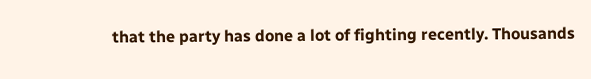that the party has done a lot of fighting recently. Thousands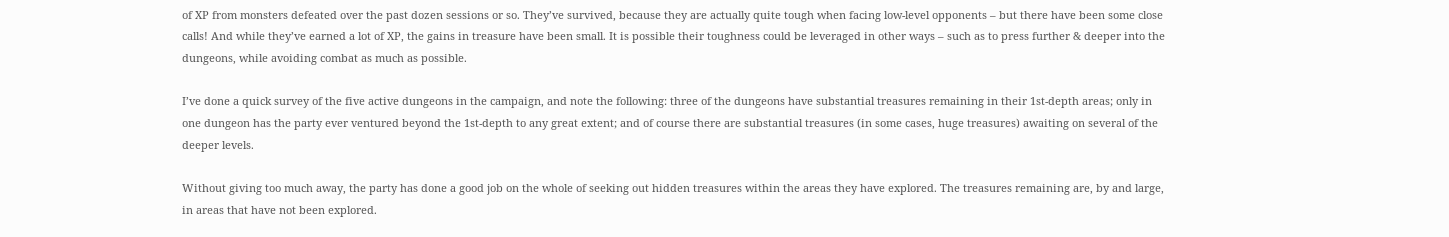of XP from monsters defeated over the past dozen sessions or so. They’ve survived, because they are actually quite tough when facing low-level opponents – but there have been some close calls! And while they’ve earned a lot of XP, the gains in treasure have been small. It is possible their toughness could be leveraged in other ways – such as to press further & deeper into the dungeons, while avoiding combat as much as possible.

I’ve done a quick survey of the five active dungeons in the campaign, and note the following: three of the dungeons have substantial treasures remaining in their 1st-depth areas; only in one dungeon has the party ever ventured beyond the 1st-depth to any great extent; and of course there are substantial treasures (in some cases, huge treasures) awaiting on several of the deeper levels.

Without giving too much away, the party has done a good job on the whole of seeking out hidden treasures within the areas they have explored. The treasures remaining are, by and large, in areas that have not been explored.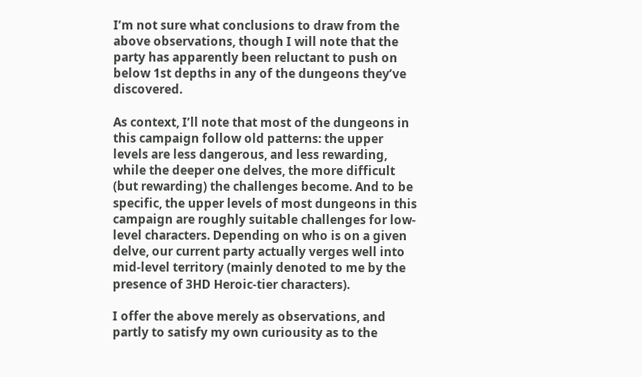I’m not sure what conclusions to draw from the above observations, though I will note that the party has apparently been reluctant to push on below 1st depths in any of the dungeons they’ve discovered.

As context, I’ll note that most of the dungeons in this campaign follow old patterns: the upper levels are less dangerous, and less rewarding, while the deeper one delves, the more difficult (but rewarding) the challenges become. And to be specific, the upper levels of most dungeons in this campaign are roughly suitable challenges for low-level characters. Depending on who is on a given delve, our current party actually verges well into mid-level territory (mainly denoted to me by the presence of 3HD Heroic-tier characters).

I offer the above merely as observations, and partly to satisfy my own curiousity as to the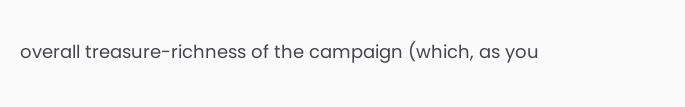overall treasure-richness of the campaign (which, as you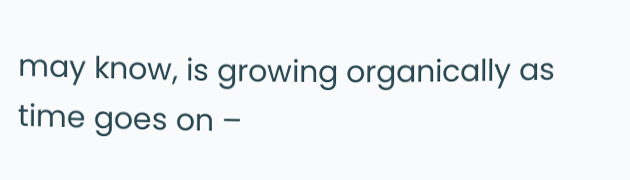may know, is growing organically as time goes on –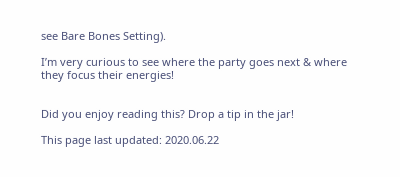see Bare Bones Setting).

I’m very curious to see where the party goes next & where they focus their energies!


Did you enjoy reading this? Drop a tip in the jar!

This page last updated: 2020.06.22